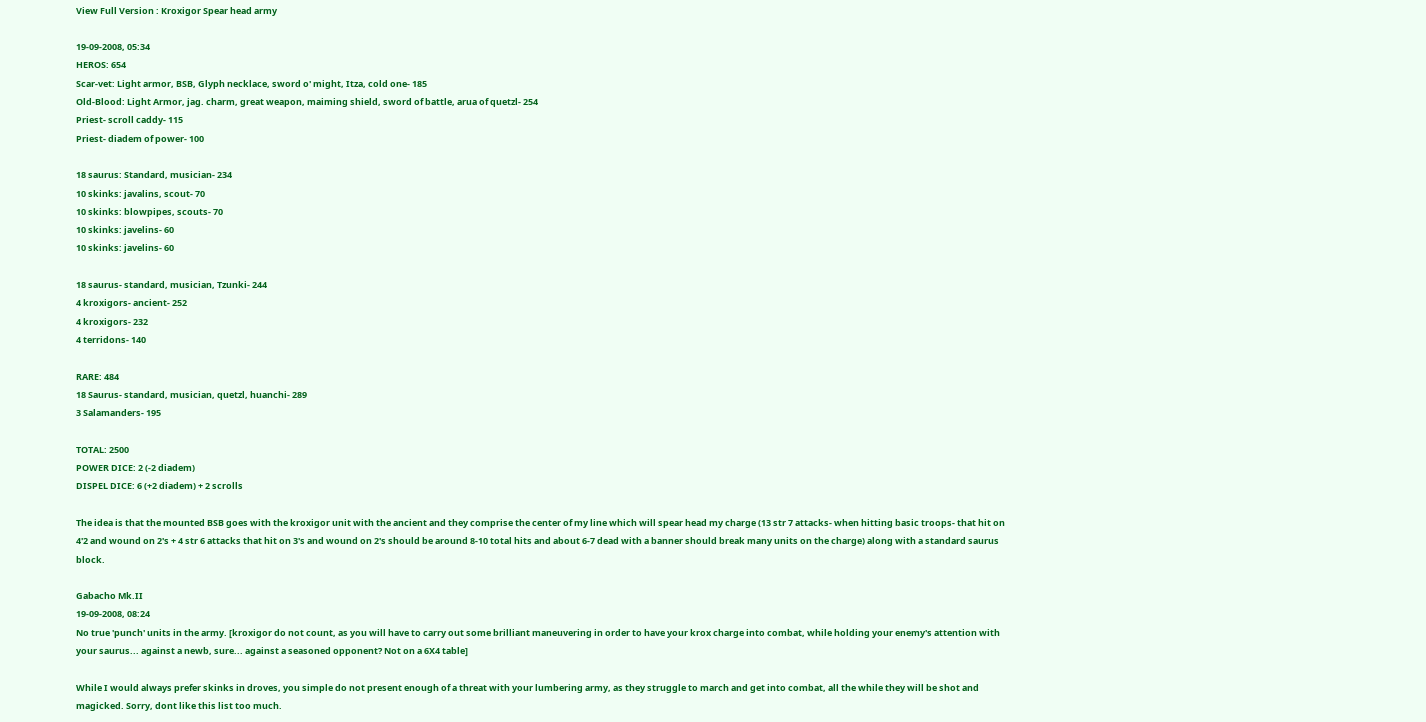View Full Version : Kroxigor Spear head army

19-09-2008, 05:34
HEROS: 654
Scar-vet: Light armor, BSB, Glyph necklace, sword o' might, Itza, cold one- 185
Old-Blood: Light Armor, jag. charm, great weapon, maiming shield, sword of battle, arua of quetzl- 254
Priest- scroll caddy- 115
Priest- diadem of power- 100

18 saurus: Standard, musician- 234
10 skinks: javalins, scout- 70
10 skinks: blowpipes, scouts- 70
10 skinks: javelins- 60
10 skinks: javelins- 60

18 saurus- standard, musician, Tzunki- 244
4 kroxigors- ancient- 252
4 kroxigors- 232
4 terridons- 140

RARE: 484
18 Saurus- standard, musician, quetzl, huanchi- 289
3 Salamanders- 195

TOTAL: 2500
POWER DICE: 2 (-2 diadem)
DISPEL DICE: 6 (+2 diadem) + 2 scrolls

The idea is that the mounted BSB goes with the kroxigor unit with the ancient and they comprise the center of my line which will spear head my charge (13 str 7 attacks- when hitting basic troops- that hit on 4'2 and wound on 2's + 4 str 6 attacks that hit on 3's and wound on 2's should be around 8-10 total hits and about 6-7 dead with a banner should break many units on the charge) along with a standard saurus block.

Gabacho Mk.II
19-09-2008, 08:24
No true 'punch' units in the army. [kroxigor do not count, as you will have to carry out some brilliant maneuvering in order to have your krox charge into combat, while holding your enemy's attention with your saurus... against a newb, sure... against a seasoned opponent? Not on a 6X4 table]

While I would always prefer skinks in droves, you simple do not present enough of a threat with your lumbering army, as they struggle to march and get into combat, all the while they will be shot and magicked. Sorry, dont like this list too much.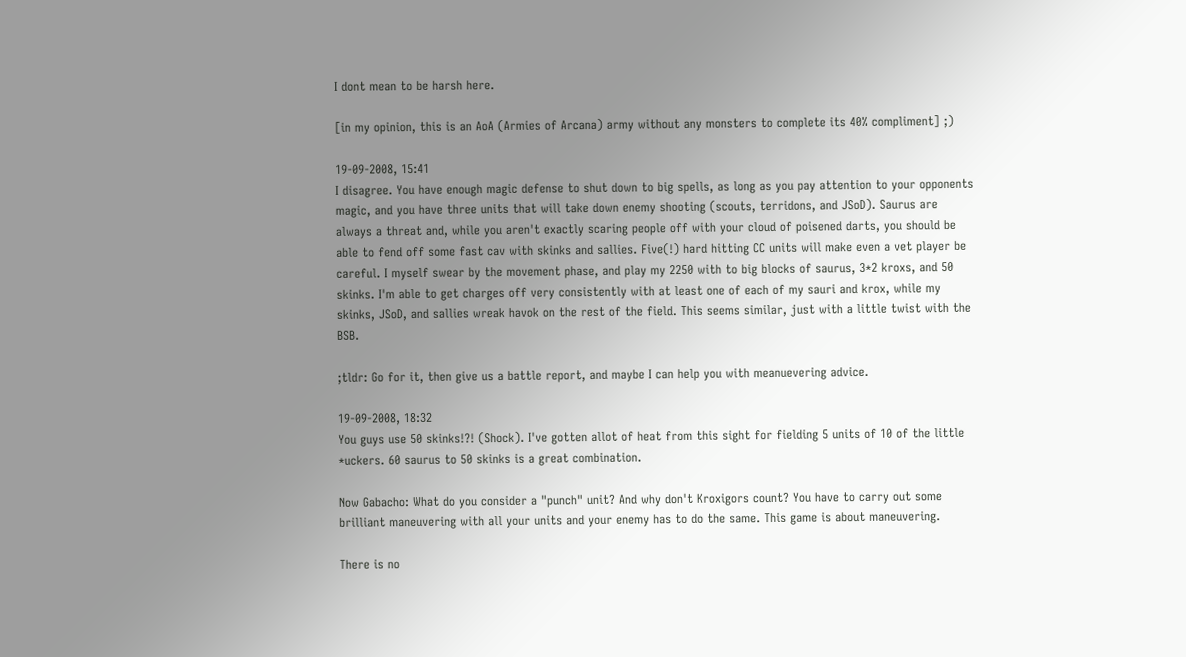I dont mean to be harsh here.

[in my opinion, this is an AoA (Armies of Arcana) army without any monsters to complete its 40% compliment] ;)

19-09-2008, 15:41
I disagree. You have enough magic defense to shut down to big spells, as long as you pay attention to your opponents magic, and you have three units that will take down enemy shooting (scouts, terridons, and JSoD). Saurus are always a threat and, while you aren't exactly scaring people off with your cloud of poisened darts, you should be able to fend off some fast cav with skinks and sallies. Five(!) hard hitting CC units will make even a vet player be careful. I myself swear by the movement phase, and play my 2250 with to big blocks of saurus, 3*2 kroxs, and 50 skinks. I'm able to get charges off very consistently with at least one of each of my sauri and krox, while my skinks, JSoD, and sallies wreak havok on the rest of the field. This seems similar, just with a little twist with the BSB.

;tldr: Go for it, then give us a battle report, and maybe I can help you with meanuevering advice.

19-09-2008, 18:32
You guys use 50 skinks!?! (Shock). I've gotten allot of heat from this sight for fielding 5 units of 10 of the little *uckers. 60 saurus to 50 skinks is a great combination.

Now Gabacho: What do you consider a "punch" unit? And why don't Kroxigors count? You have to carry out some brilliant maneuvering with all your units and your enemy has to do the same. This game is about maneuvering.

There is no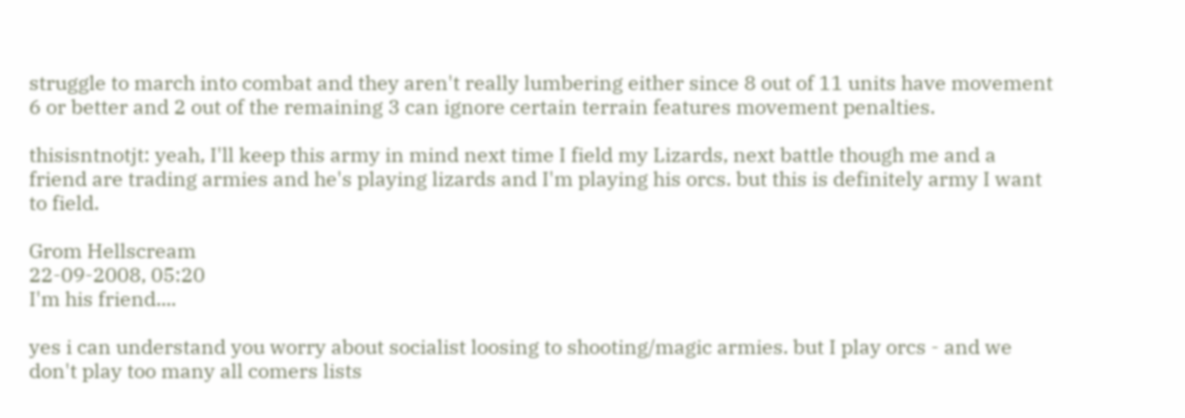struggle to march into combat and they aren't really lumbering either since 8 out of 11 units have movement 6 or better and 2 out of the remaining 3 can ignore certain terrain features movement penalties.

thisisntnotjt: yeah, I'll keep this army in mind next time I field my Lizards, next battle though me and a friend are trading armies and he's playing lizards and I'm playing his orcs. but this is definitely army I want to field.

Grom Hellscream
22-09-2008, 05:20
I'm his friend....

yes i can understand you worry about socialist loosing to shooting/magic armies. but I play orcs - and we don't play too many all comers lists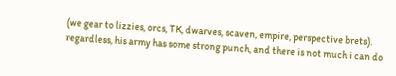(we gear to lizzies, orcs, TK, dwarves, scaven, empire, perspective brets).
regardless, his army has some strong punch, and there is not much i can do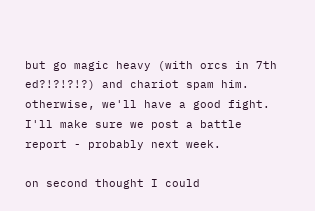but go magic heavy (with orcs in 7th ed?!?!?!?) and chariot spam him. otherwise, we'll have a good fight.
I'll make sure we post a battle report - probably next week.

on second thought I could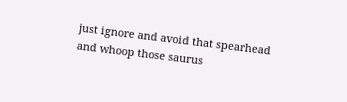just ignore and avoid that spearhead and whoop those saurus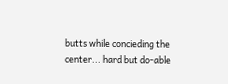butts while concieding the center... hard but do-able